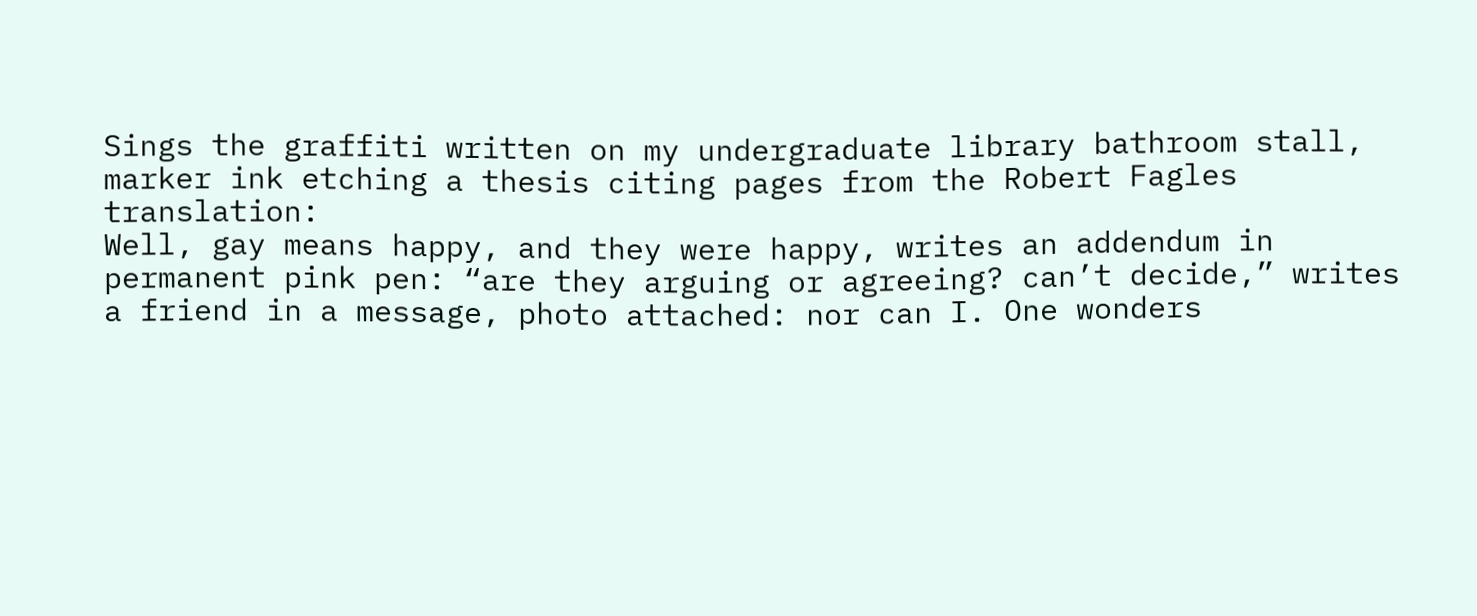Sings the graffiti written on my undergraduate library bathroom stall,
marker ink etching a thesis citing pages from the Robert Fagles translation:
Well, gay means happy, and they were happy, writes an addendum in
permanent pink pen: “are they arguing or agreeing? can’t decide,” writes
a friend in a message, photo attached: nor can I. One wonders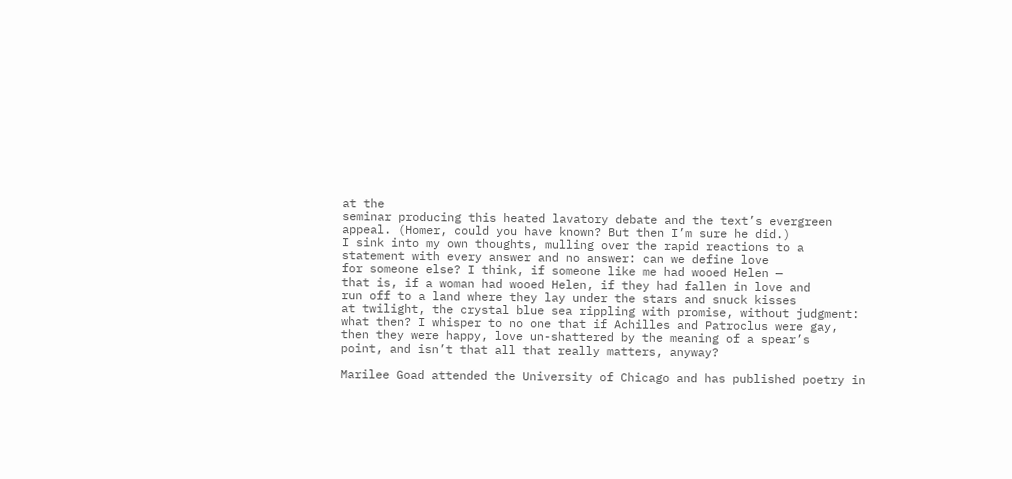at the
seminar producing this heated lavatory debate and the text’s evergreen
appeal. (Homer, could you have known? But then I’m sure he did.)
I sink into my own thoughts, mulling over the rapid reactions to a
statement with every answer and no answer: can we define love
for someone else? I think, if someone like me had wooed Helen —
that is, if a woman had wooed Helen, if they had fallen in love and
run off to a land where they lay under the stars and snuck kisses
at twilight, the crystal blue sea rippling with promise, without judgment:
what then? I whisper to no one that if Achilles and Patroclus were gay,
then they were happy, love un-shattered by the meaning of a spear’s
point, and isn’t that all that really matters, anyway?

Marilee Goad attended the University of Chicago and has published poetry in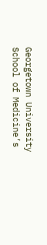Georgetown University School of Medicine’s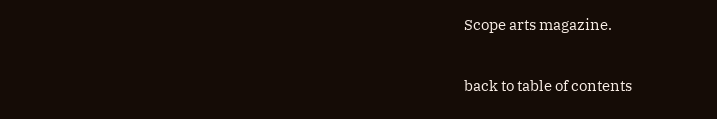Scope arts magazine.

back to table of contents